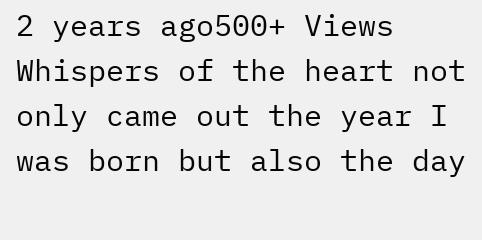2 years ago500+ Views
Whispers of the heart not only came out the year I was born but also the day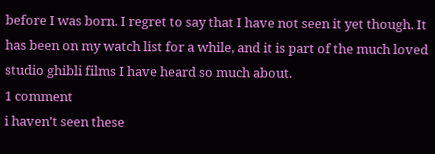before I was born. I regret to say that I have not seen it yet though. It has been on my watch list for a while, and it is part of the much loved studio ghibli films I have heard so much about.
1 comment
i haven't seen these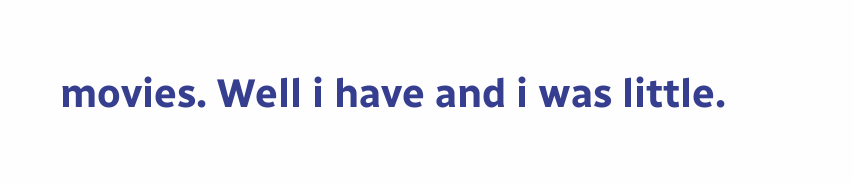movies. Well i have and i was little.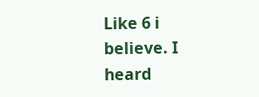Like 6 i believe. I heard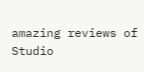amazing reviews of Studio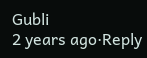Gubli
2 years ago·Reply